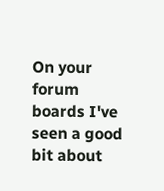On your forum boards I've seen a good bit about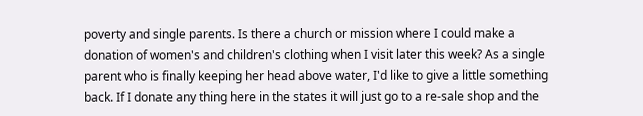poverty and single parents. Is there a church or mission where I could make a donation of women's and children's clothing when I visit later this week? As a single parent who is finally keeping her head above water, I'd like to give a little something back. If I donate any thing here in the states it will just go to a re-sale shop and the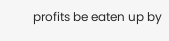profits be eaten up by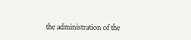the administration of the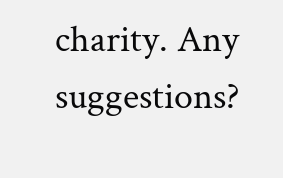charity. Any suggestions?